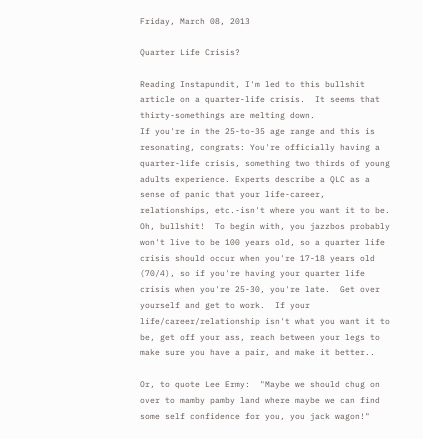Friday, March 08, 2013

Quarter Life Crisis?

Reading Instapundit, I'm led to this bullshit article on a quarter-life crisis.  It seems that thirty-somethings are melting down.
If you're in the 25-to-35 age range and this is resonating, congrats: You're officially having a quarter-life crisis, something two thirds of young adults experience. Experts describe a QLC as a sense of panic that your life-career, relationships, etc.-isn't where you want it to be.
Oh, bullshit!  To begin with, you jazzbos probably won't live to be 100 years old, so a quarter life crisis should occur when you're 17-18 years old (70/4), so if you're having your quarter life crisis when you're 25-30, you're late.  Get over yourself and get to work.  If your life/career/relationship isn't what you want it to be, get off your ass, reach between your legs to make sure you have a pair, and make it better..

Or, to quote Lee Ermy:  "Maybe we should chug on over to mamby pamby land where maybe we can find some self confidence for you, you jack wagon!"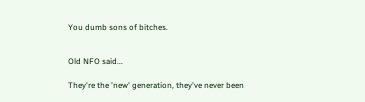You dumb sons of bitches.


Old NFO said...

They're the 'new' generation, they've never been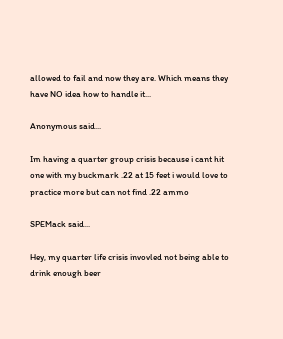allowed to fail and now they are. Which means they have NO idea how to handle it...

Anonymous said...

Im having a quarter group crisis because i cant hit one with my buckmark .22 at 15 feet i would love to practice more but can not find .22 ammo

SPEMack said...

Hey, my quarter life crisis invovled not being able to drink enough beer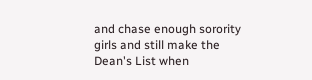and chase enough sorority girls and still make the Dean's List when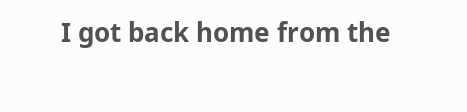I got back home from the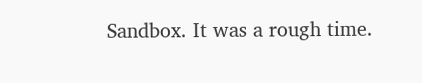Sandbox. It was a rough time.